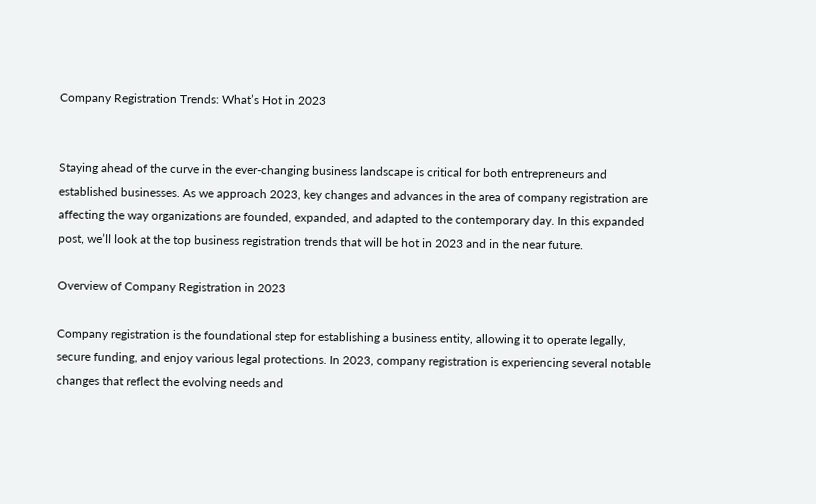Company Registration Trends: What’s Hot in 2023


Staying ahead of the curve in the ever-changing business landscape is critical for both entrepreneurs and established businesses. As we approach 2023, key changes and advances in the area of company registration are affecting the way organizations are founded, expanded, and adapted to the contemporary day. In this expanded post, we’ll look at the top business registration trends that will be hot in 2023 and in the near future.

Overview of Company Registration in 2023

Company registration is the foundational step for establishing a business entity, allowing it to operate legally, secure funding, and enjoy various legal protections. In 2023, company registration is experiencing several notable changes that reflect the evolving needs and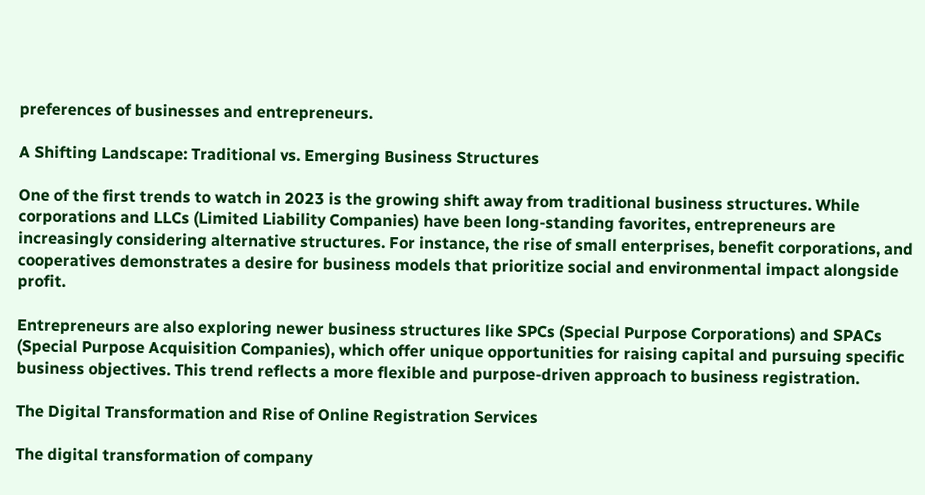preferences of businesses and entrepreneurs.

A Shifting Landscape: Traditional vs. Emerging Business Structures

One of the first trends to watch in 2023 is the growing shift away from traditional business structures. While corporations and LLCs (Limited Liability Companies) have been long-standing favorites, entrepreneurs are increasingly considering alternative structures. For instance, the rise of small enterprises, benefit corporations, and cooperatives demonstrates a desire for business models that prioritize social and environmental impact alongside profit.

Entrepreneurs are also exploring newer business structures like SPCs (Special Purpose Corporations) and SPACs (Special Purpose Acquisition Companies), which offer unique opportunities for raising capital and pursuing specific business objectives. This trend reflects a more flexible and purpose-driven approach to business registration.

The Digital Transformation and Rise of Online Registration Services

The digital transformation of company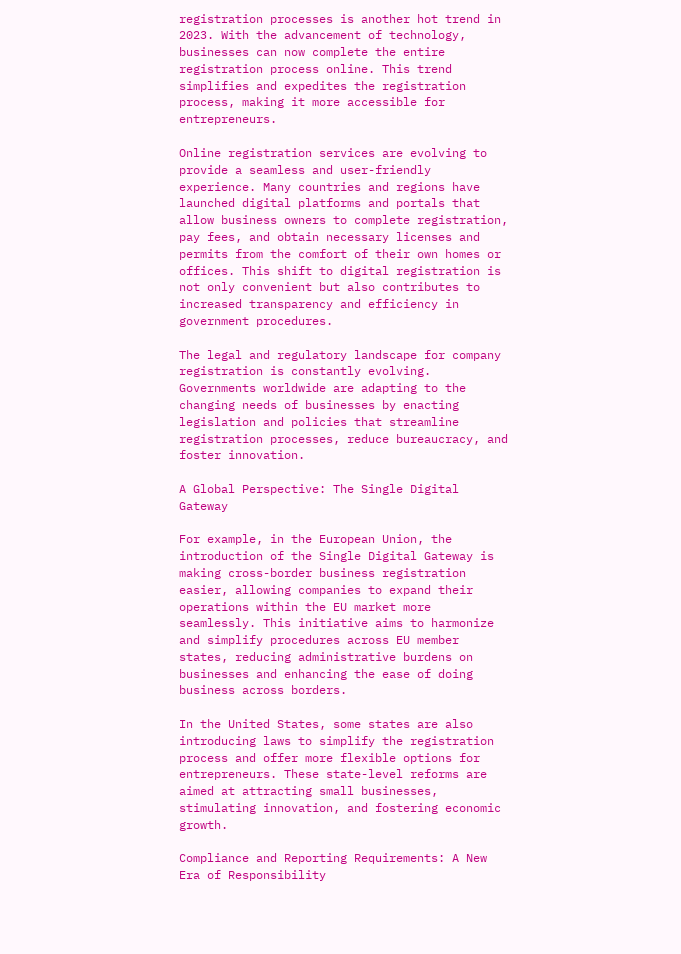registration processes is another hot trend in 2023. With the advancement of technology, businesses can now complete the entire registration process online. This trend simplifies and expedites the registration process, making it more accessible for entrepreneurs.

Online registration services are evolving to provide a seamless and user-friendly experience. Many countries and regions have launched digital platforms and portals that allow business owners to complete registration, pay fees, and obtain necessary licenses and permits from the comfort of their own homes or offices. This shift to digital registration is not only convenient but also contributes to increased transparency and efficiency in government procedures.

The legal and regulatory landscape for company registration is constantly evolving. Governments worldwide are adapting to the changing needs of businesses by enacting legislation and policies that streamline registration processes, reduce bureaucracy, and foster innovation.

A Global Perspective: The Single Digital Gateway

For example, in the European Union, the introduction of the Single Digital Gateway is making cross-border business registration easier, allowing companies to expand their operations within the EU market more seamlessly. This initiative aims to harmonize and simplify procedures across EU member states, reducing administrative burdens on businesses and enhancing the ease of doing business across borders.

In the United States, some states are also introducing laws to simplify the registration process and offer more flexible options for entrepreneurs. These state-level reforms are aimed at attracting small businesses, stimulating innovation, and fostering economic growth.

Compliance and Reporting Requirements: A New Era of Responsibility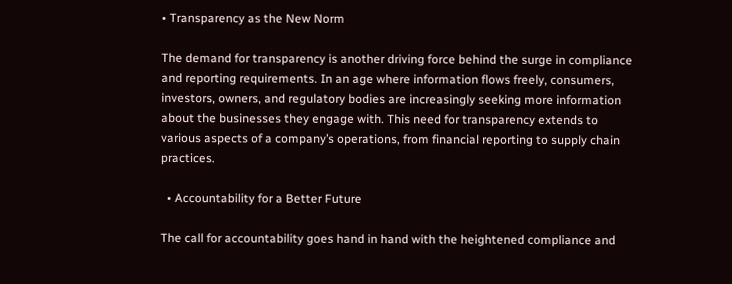• Transparency as the New Norm

The demand for transparency is another driving force behind the surge in compliance and reporting requirements. In an age where information flows freely, consumers, investors, owners, and regulatory bodies are increasingly seeking more information about the businesses they engage with. This need for transparency extends to various aspects of a company’s operations, from financial reporting to supply chain practices.

  • Accountability for a Better Future

The call for accountability goes hand in hand with the heightened compliance and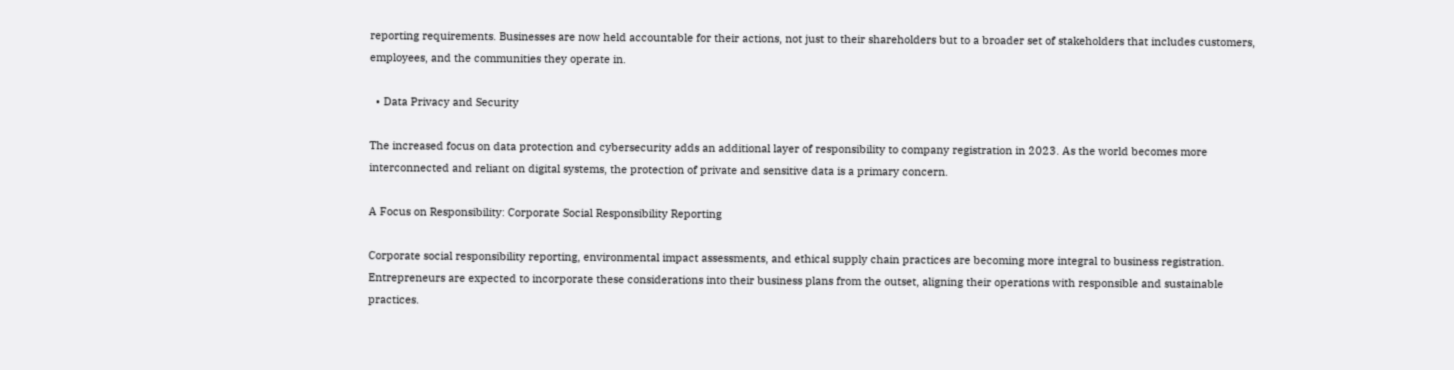reporting requirements. Businesses are now held accountable for their actions, not just to their shareholders but to a broader set of stakeholders that includes customers, employees, and the communities they operate in.

  • Data Privacy and Security

The increased focus on data protection and cybersecurity adds an additional layer of responsibility to company registration in 2023. As the world becomes more interconnected and reliant on digital systems, the protection of private and sensitive data is a primary concern.

A Focus on Responsibility: Corporate Social Responsibility Reporting

Corporate social responsibility reporting, environmental impact assessments, and ethical supply chain practices are becoming more integral to business registration. Entrepreneurs are expected to incorporate these considerations into their business plans from the outset, aligning their operations with responsible and sustainable practices.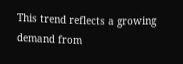This trend reflects a growing demand from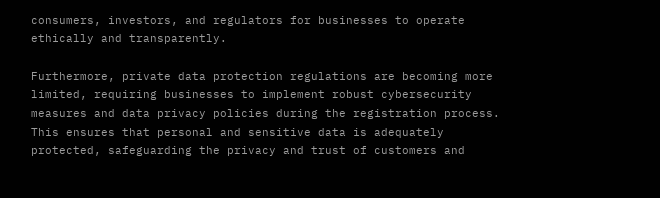consumers, investors, and regulators for businesses to operate ethically and transparently.

Furthermore, private data protection regulations are becoming more limited, requiring businesses to implement robust cybersecurity measures and data privacy policies during the registration process. This ensures that personal and sensitive data is adequately protected, safeguarding the privacy and trust of customers and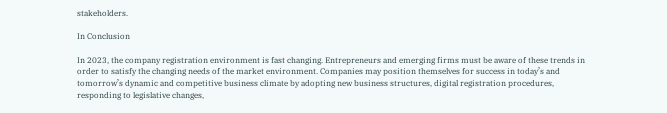stakeholders.

In Conclusion

In 2023, the company registration environment is fast changing. Entrepreneurs and emerging firms must be aware of these trends in order to satisfy the changing needs of the market environment. Companies may position themselves for success in today’s and tomorrow’s dynamic and competitive business climate by adopting new business structures, digital registration procedures, responding to legislative changes,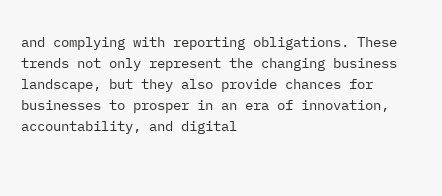and complying with reporting obligations. These trends not only represent the changing business landscape, but they also provide chances for businesses to prosper in an era of innovation, accountability, and digital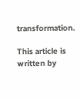transformation.

This article is written by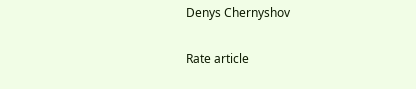Denys Chernyshov

Rate article